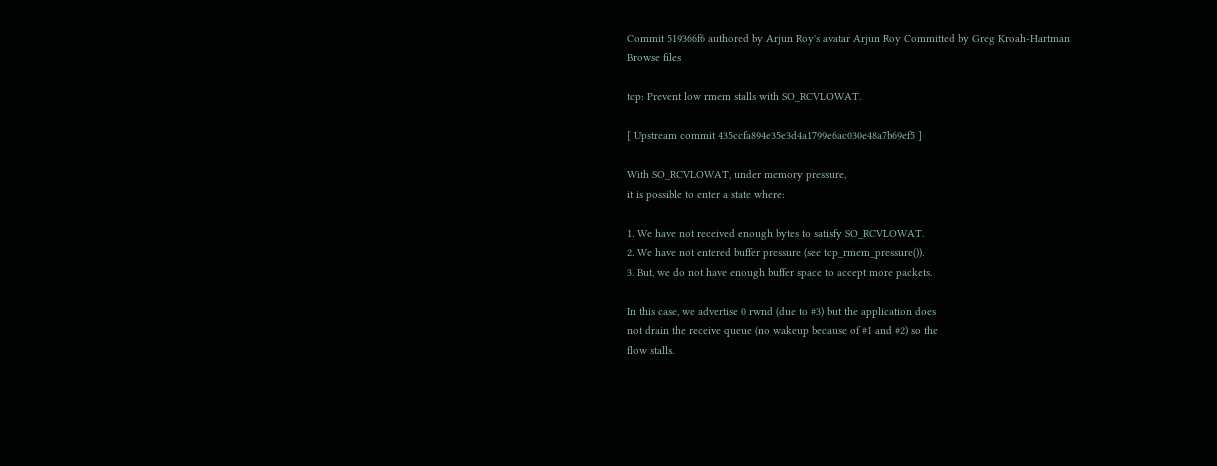Commit 519366f6 authored by Arjun Roy's avatar Arjun Roy Committed by Greg Kroah-Hartman
Browse files

tcp: Prevent low rmem stalls with SO_RCVLOWAT.

[ Upstream commit 435ccfa894e35e3d4a1799e6ac030e48a7b69ef5 ]

With SO_RCVLOWAT, under memory pressure,
it is possible to enter a state where:

1. We have not received enough bytes to satisfy SO_RCVLOWAT.
2. We have not entered buffer pressure (see tcp_rmem_pressure()).
3. But, we do not have enough buffer space to accept more packets.

In this case, we advertise 0 rwnd (due to #3) but the application does
not drain the receive queue (no wakeup because of #1 and #2) so the
flow stalls.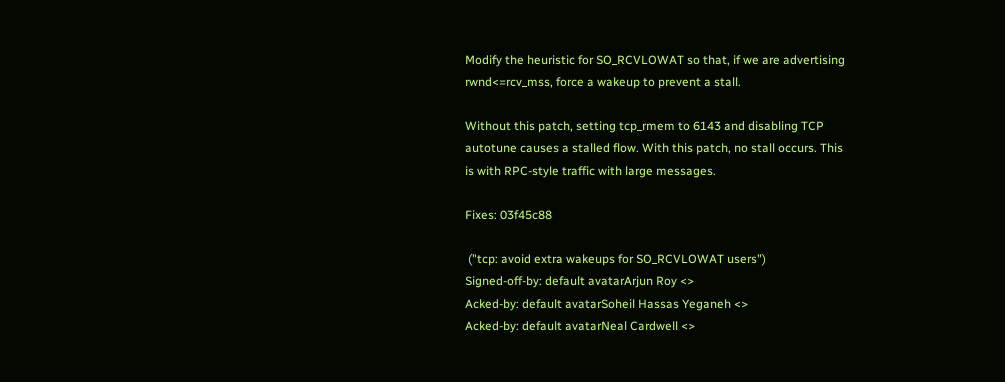Modify the heuristic for SO_RCVLOWAT so that, if we are advertising
rwnd<=rcv_mss, force a wakeup to prevent a stall.

Without this patch, setting tcp_rmem to 6143 and disabling TCP
autotune causes a stalled flow. With this patch, no stall occurs. This
is with RPC-style traffic with large messages.

Fixes: 03f45c88

 ("tcp: avoid extra wakeups for SO_RCVLOWAT users")
Signed-off-by: default avatarArjun Roy <>
Acked-by: default avatarSoheil Hassas Yeganeh <>
Acked-by: default avatarNeal Cardwell <>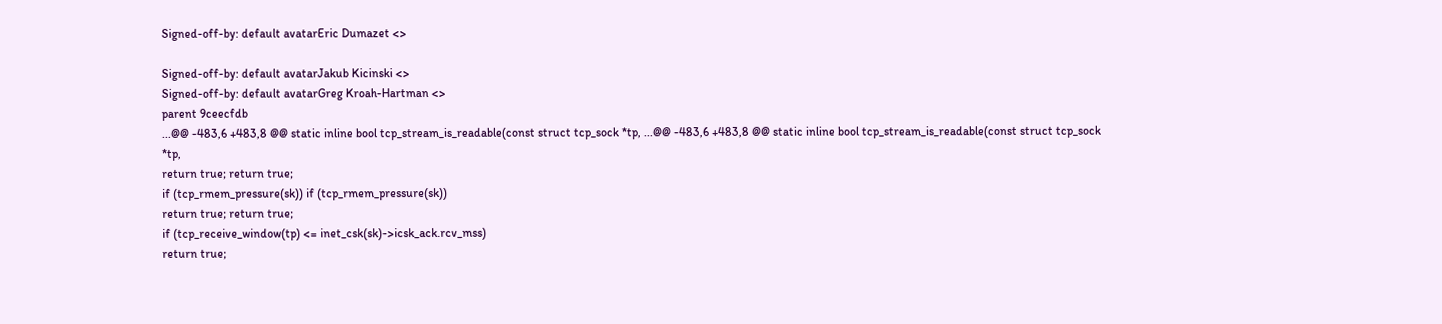Signed-off-by: default avatarEric Dumazet <>

Signed-off-by: default avatarJakub Kicinski <>
Signed-off-by: default avatarGreg Kroah-Hartman <>
parent 9ceecfdb
...@@ -483,6 +483,8 @@ static inline bool tcp_stream_is_readable(const struct tcp_sock *tp, ...@@ -483,6 +483,8 @@ static inline bool tcp_stream_is_readable(const struct tcp_sock *tp,
return true; return true;
if (tcp_rmem_pressure(sk)) if (tcp_rmem_pressure(sk))
return true; return true;
if (tcp_receive_window(tp) <= inet_csk(sk)->icsk_ack.rcv_mss)
return true;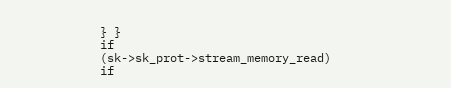} }
if (sk->sk_prot->stream_memory_read) if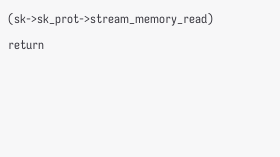(sk->sk_prot->stream_memory_read)
return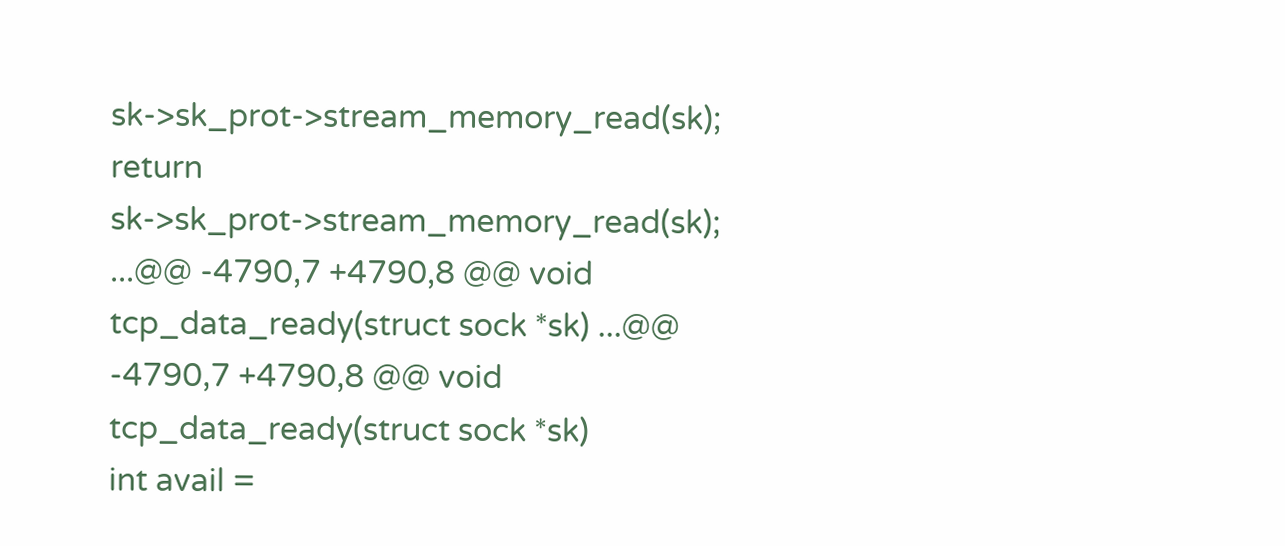sk->sk_prot->stream_memory_read(sk); return sk->sk_prot->stream_memory_read(sk);
...@@ -4790,7 +4790,8 @@ void tcp_data_ready(struct sock *sk) ...@@ -4790,7 +4790,8 @@ void tcp_data_ready(struct sock *sk)
int avail =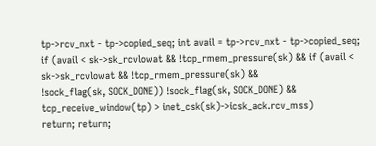tp->rcv_nxt - tp->copied_seq; int avail = tp->rcv_nxt - tp->copied_seq;
if (avail < sk->sk_rcvlowat && !tcp_rmem_pressure(sk) && if (avail < sk->sk_rcvlowat && !tcp_rmem_pressure(sk) &&
!sock_flag(sk, SOCK_DONE)) !sock_flag(sk, SOCK_DONE) &&
tcp_receive_window(tp) > inet_csk(sk)->icsk_ack.rcv_mss)
return; return;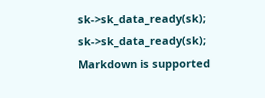sk->sk_data_ready(sk); sk->sk_data_ready(sk);
Markdown is supported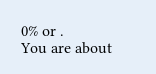0% or .
You are about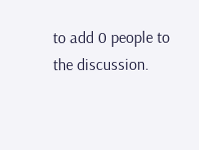to add 0 people to the discussion.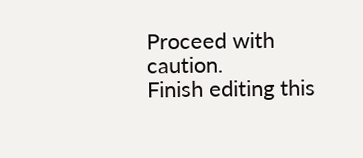Proceed with caution.
Finish editing this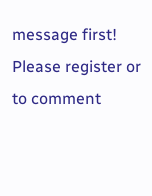message first!
Please register or to comment